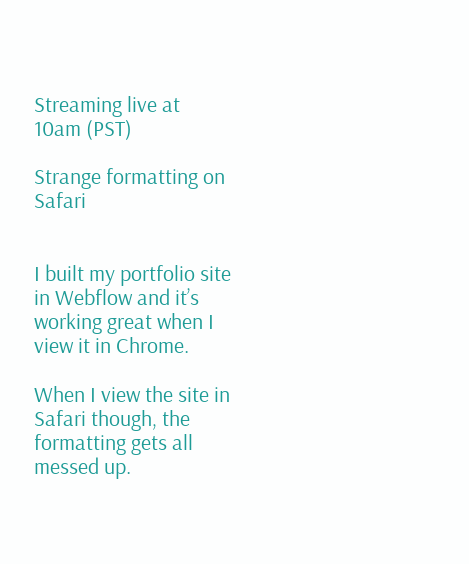Streaming live at 10am (PST)

Strange formatting on Safari


I built my portfolio site in Webflow and it’s working great when I view it in Chrome.

When I view the site in Safari though, the formatting gets all messed up.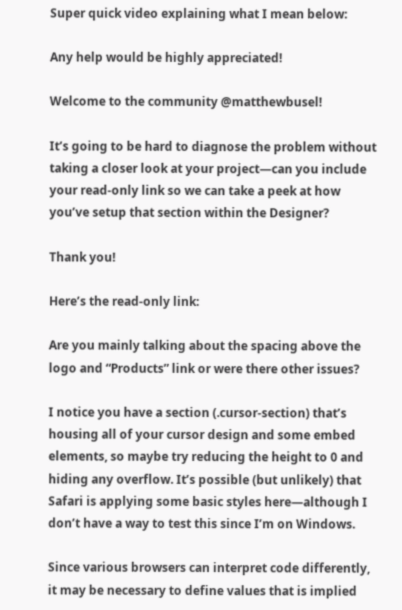Super quick video explaining what I mean below:

Any help would be highly appreciated!

Welcome to the community @matthewbusel!

It’s going to be hard to diagnose the problem without taking a closer look at your project—can you include your read-only link so we can take a peek at how you’ve setup that section within the Designer?

Thank you!

Here’s the read-only link:

Are you mainly talking about the spacing above the logo and “Products” link or were there other issues?

I notice you have a section (.cursor-section) that’s housing all of your cursor design and some embed elements, so maybe try reducing the height to 0 and hiding any overflow. It’s possible (but unlikely) that Safari is applying some basic styles here—although I don’t have a way to test this since I’m on Windows.

Since various browsers can interpret code differently, it may be necessary to define values that is implied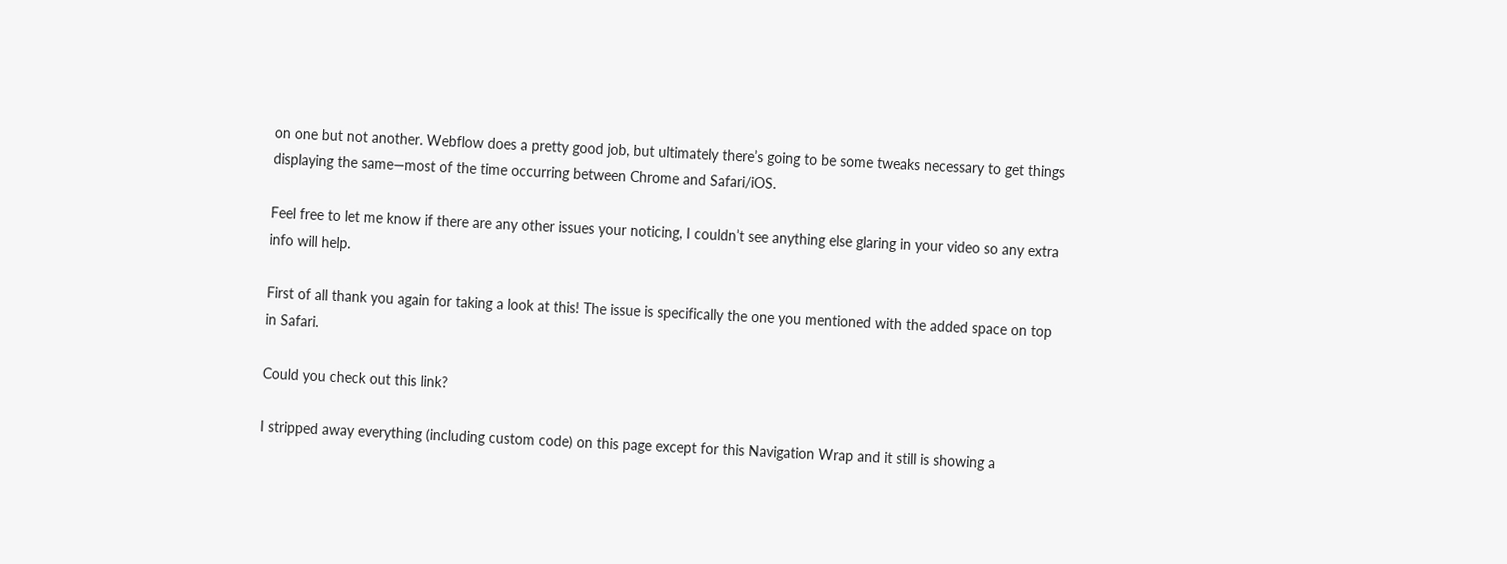on one but not another. Webflow does a pretty good job, but ultimately there’s going to be some tweaks necessary to get things displaying the same—most of the time occurring between Chrome and Safari/iOS.

Feel free to let me know if there are any other issues your noticing, I couldn’t see anything else glaring in your video so any extra info will help.

First of all thank you again for taking a look at this! The issue is specifically the one you mentioned with the added space on top in Safari.

Could you check out this link?

I stripped away everything (including custom code) on this page except for this Navigation Wrap and it still is showing a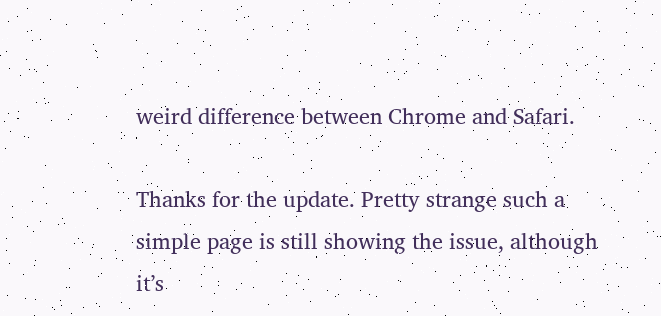weird difference between Chrome and Safari.

Thanks for the update. Pretty strange such a simple page is still showing the issue, although it’s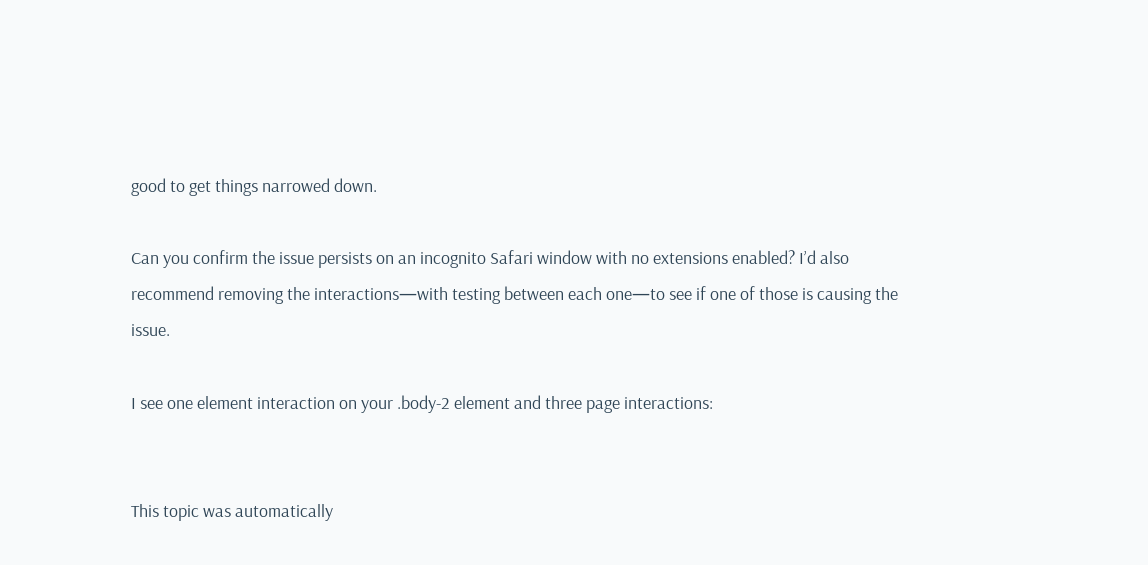good to get things narrowed down.

Can you confirm the issue persists on an incognito Safari window with no extensions enabled? I’d also recommend removing the interactions—with testing between each one—to see if one of those is causing the issue.

I see one element interaction on your .body-2 element and three page interactions:


This topic was automatically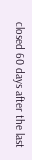closed 60 days after the last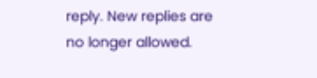reply. New replies are no longer allowed.